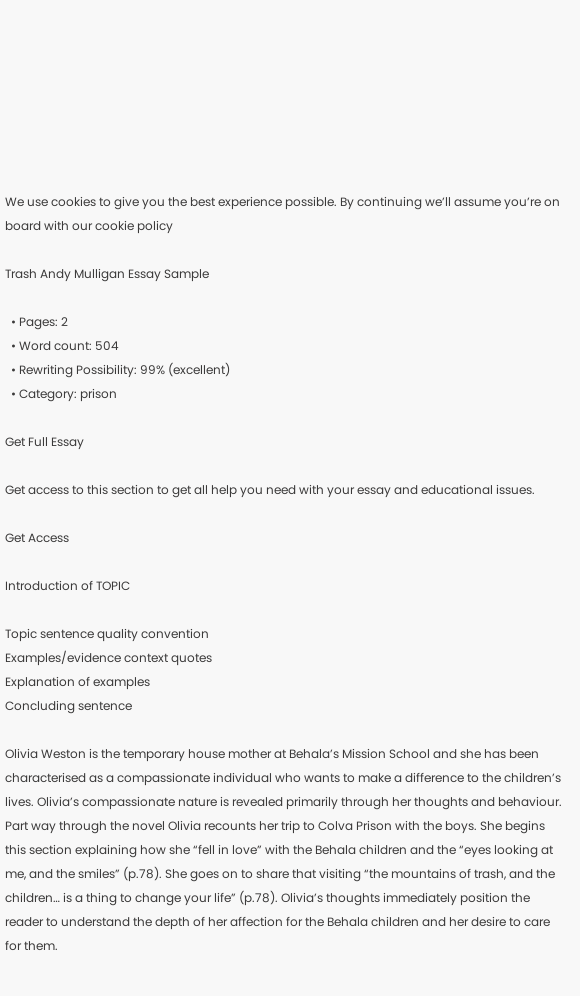We use cookies to give you the best experience possible. By continuing we’ll assume you’re on board with our cookie policy

Trash Andy Mulligan Essay Sample

  • Pages: 2
  • Word count: 504
  • Rewriting Possibility: 99% (excellent)
  • Category: prison

Get Full Essay

Get access to this section to get all help you need with your essay and educational issues.

Get Access

Introduction of TOPIC

Topic sentence quality convention
Examples/evidence context quotes
Explanation of examples
Concluding sentence

Olivia Weston is the temporary house mother at Behala’s Mission School and she has been characterised as a compassionate individual who wants to make a difference to the children’s lives. Olivia’s compassionate nature is revealed primarily through her thoughts and behaviour. Part way through the novel Olivia recounts her trip to Colva Prison with the boys. She begins this section explaining how she “fell in love” with the Behala children and the “eyes looking at me, and the smiles” (p.78). She goes on to share that visiting “the mountains of trash, and the children… is a thing to change your life” (p.78). Olivia’s thoughts immediately position the reader to understand the depth of her affection for the Behala children and her desire to care for them.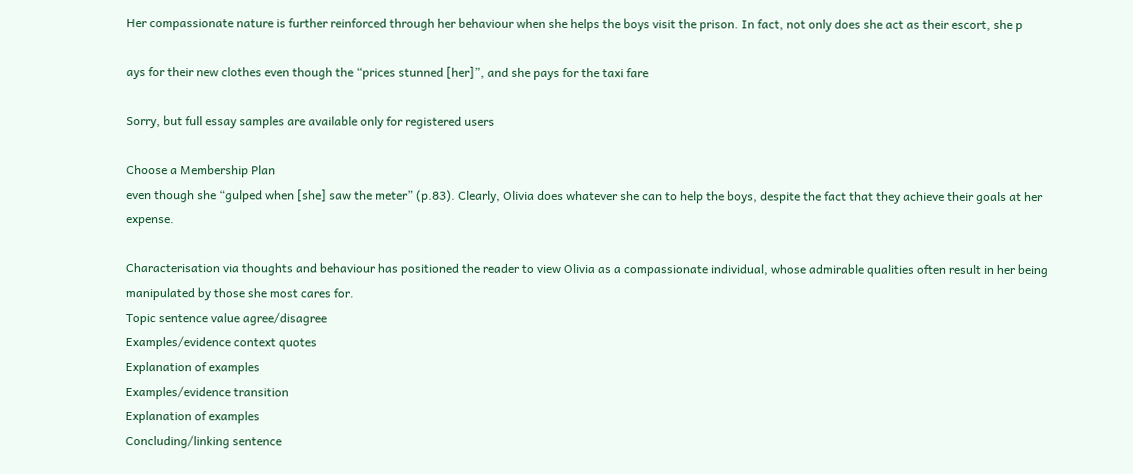Her compassionate nature is further reinforced through her behaviour when she helps the boys visit the prison. In fact, not only does she act as their escort, she p

ays for their new clothes even though the “prices stunned [her]”, and she pays for the taxi fare

Sorry, but full essay samples are available only for registered users

Choose a Membership Plan
even though she “gulped when [she] saw the meter” (p.83). Clearly, Olivia does whatever she can to help the boys, despite the fact that they achieve their goals at her expense.

Characterisation via thoughts and behaviour has positioned the reader to view Olivia as a compassionate individual, whose admirable qualities often result in her being manipulated by those she most cares for.
Topic sentence value agree/disagree
Examples/evidence context quotes
Explanation of examples
Examples/evidence transition
Explanation of examples
Concluding/linking sentence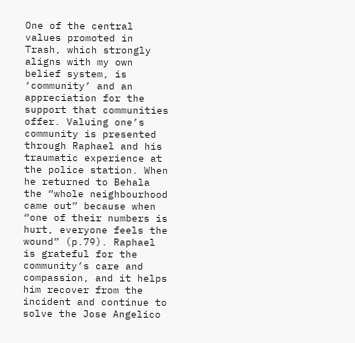One of the central values promoted in Trash, which strongly aligns with my own belief system, is ‘community’ and an appreciation for the support that communities offer. Valuing one’s community is presented through Raphael and his traumatic experience at the police station. When he returned to Behala the “whole neighbourhood came out” because when “one of their numbers is hurt, everyone feels the wound” (p.79). Raphael is grateful for the community’s care and compassion, and it helps him recover from the incident and continue to solve the Jose Angelico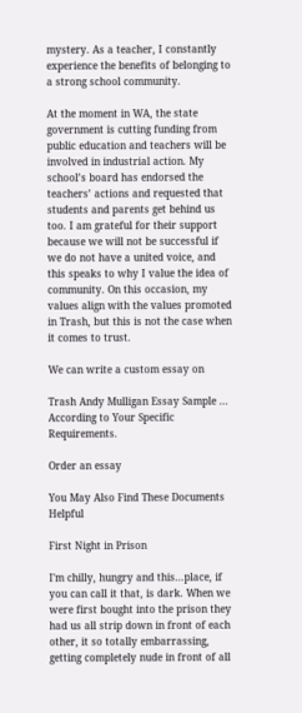mystery. As a teacher, I constantly experience the benefits of belonging to a strong school community.

At the moment in WA, the state government is cutting funding from public education and teachers will be involved in industrial action. My school’s board has endorsed the teachers’ actions and requested that students and parents get behind us too. I am grateful for their support because we will not be successful if we do not have a united voice, and this speaks to why I value the idea of community. On this occasion, my values align with the values promoted in Trash, but this is not the case when it comes to trust.

We can write a custom essay on

Trash Andy Mulligan Essay Sample ...
According to Your Specific Requirements.

Order an essay

You May Also Find These Documents Helpful

First Night in Prison

I'm chilly, hungry and this...place, if you can call it that, is dark. When we were first bought into the prison they had us all strip down in front of each other, it so totally embarrassing, getting completely nude in front of all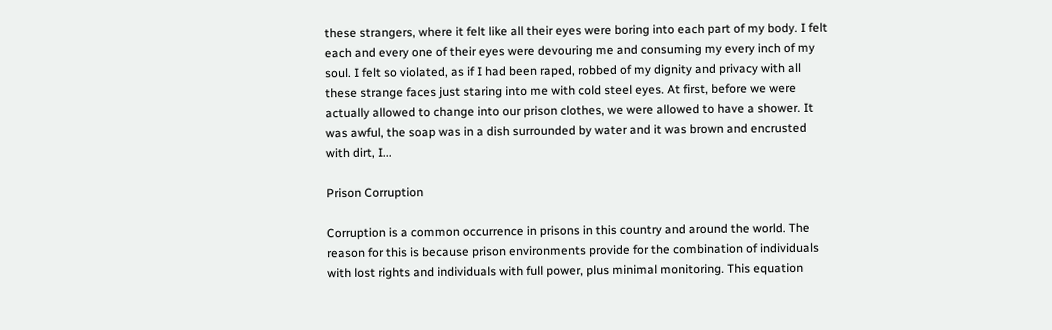these strangers, where it felt like all their eyes were boring into each part of my body. I felt each and every one of their eyes were devouring me and consuming my every inch of my soul. I felt so violated, as if I had been raped, robbed of my dignity and privacy with all these strange faces just staring into me with cold steel eyes. At first, before we were actually allowed to change into our prison clothes, we were allowed to have a shower. It was awful, the soap was in a dish surrounded by water and it was brown and encrusted with dirt, I...

Prison Corruption

Corruption is a common occurrence in prisons in this country and around the world. The reason for this is because prison environments provide for the combination of individuals with lost rights and individuals with full power, plus minimal monitoring. This equation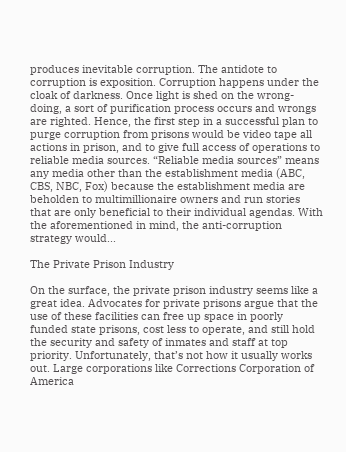produces inevitable corruption. The antidote to corruption is exposition. Corruption happens under the cloak of darkness. Once light is shed on the wrong-doing, a sort of purification process occurs and wrongs are righted. Hence, the first step in a successful plan to purge corruption from prisons would be video tape all actions in prison, and to give full access of operations to reliable media sources. “Reliable media sources” means any media other than the establishment media (ABC, CBS, NBC, Fox) because the establishment media are beholden to multimillionaire owners and run stories that are only beneficial to their individual agendas. With the aforementioned in mind, the anti-corruption strategy would...

The Private Prison Industry

On the surface, the private prison industry seems like a great idea. Advocates for private prisons argue that the use of these facilities can free up space in poorly funded state prisons, cost less to operate, and still hold the security and safety of inmates and staff at top priority. Unfortunately, that’s not how it usually works out. Large corporations like Corrections Corporation of America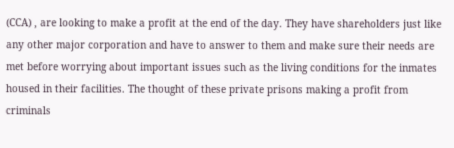(CCA) , are looking to make a profit at the end of the day. They have shareholders just like any other major corporation and have to answer to them and make sure their needs are met before worrying about important issues such as the living conditions for the inmates housed in their facilities. The thought of these private prisons making a profit from criminals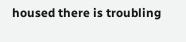housed there is troubling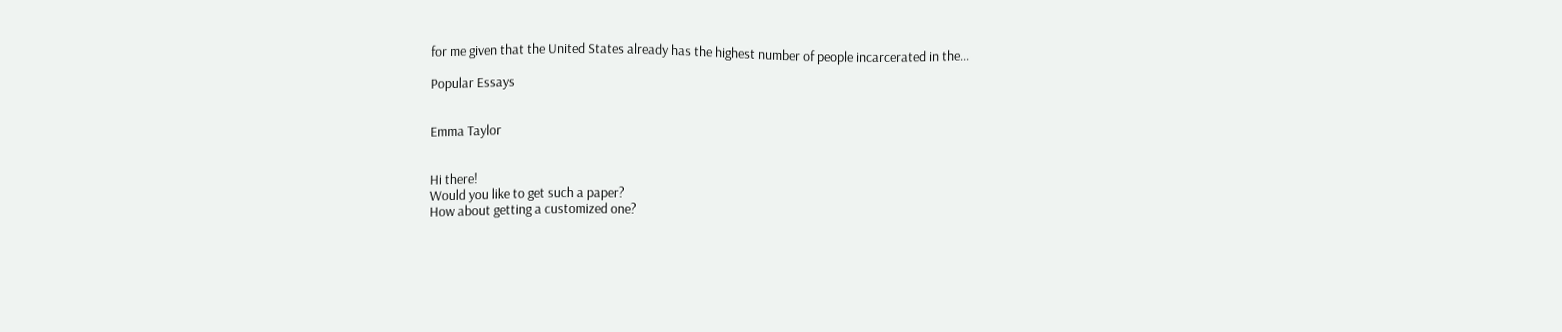for me given that the United States already has the highest number of people incarcerated in the...

Popular Essays


Emma Taylor


Hi there!
Would you like to get such a paper?
How about getting a customized one?